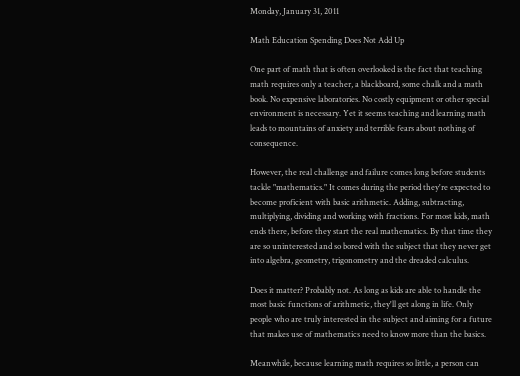Monday, January 31, 2011

Math Education Spending Does Not Add Up

One part of math that is often overlooked is the fact that teaching math requires only a teacher, a blackboard, some chalk and a math book. No expensive laboratories. No costly equipment or other special environment is necessary. Yet it seems teaching and learning math leads to mountains of anxiety and terrible fears about nothing of consequence.

However, the real challenge and failure comes long before students tackle "mathematics." It comes during the period they're expected to become proficient with basic arithmetic. Adding, subtracting, multiplying, dividing and working with fractions. For most kids, math ends there, before they start the real mathematics. By that time they are so uninterested and so bored with the subject that they never get into algebra, geometry, trigonometry and the dreaded calculus.

Does it matter? Probably not. As long as kids are able to handle the most basic functions of arithmetic, they'll get along in life. Only people who are truly interested in the subject and aiming for a future that makes use of mathematics need to know more than the basics.

Meanwhile, because learning math requires so little, a person can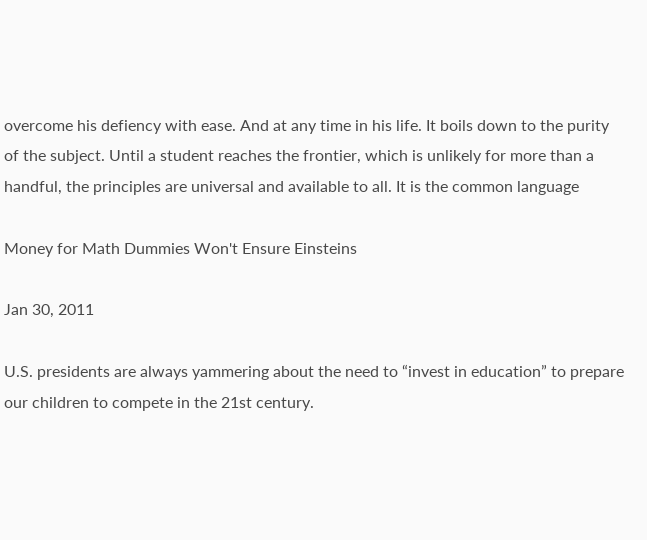overcome his defiency with ease. And at any time in his life. It boils down to the purity of the subject. Until a student reaches the frontier, which is unlikely for more than a handful, the principles are universal and available to all. It is the common language

Money for Math Dummies Won't Ensure Einsteins

Jan 30, 2011

U.S. presidents are always yammering about the need to “invest in education” to prepare our children to compete in the 21st century.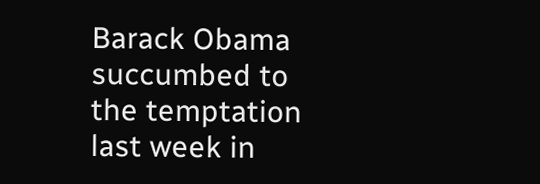Barack Obama succumbed to the temptation last week in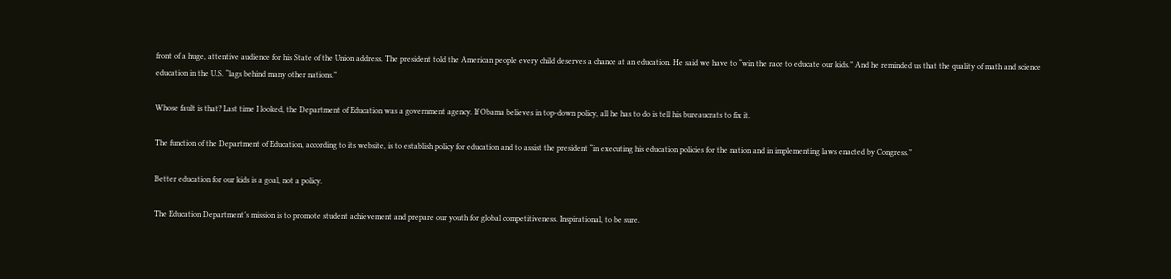front of a huge, attentive audience for his State of the Union address. The president told the American people every child deserves a chance at an education. He said we have to “win the race to educate our kids.” And he reminded us that the quality of math and science education in the U.S. “lags behind many other nations.”

Whose fault is that? Last time I looked, the Department of Education was a government agency. If Obama believes in top-down policy, all he has to do is tell his bureaucrats to fix it.

The function of the Department of Education, according to its website, is to establish policy for education and to assist the president “in executing his education policies for the nation and in implementing laws enacted by Congress.”

Better education for our kids is a goal, not a policy.

The Education Department’s mission is to promote student achievement and prepare our youth for global competitiveness. Inspirational, to be sure.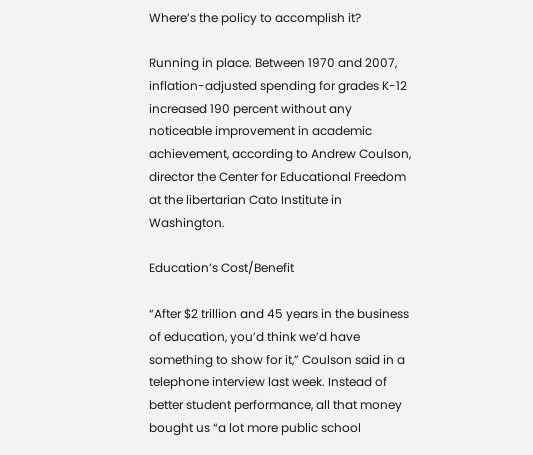Where’s the policy to accomplish it?

Running in place. Between 1970 and 2007, inflation-adjusted spending for grades K-12 increased 190 percent without any noticeable improvement in academic achievement, according to Andrew Coulson, director the Center for Educational Freedom at the libertarian Cato Institute in Washington.

Education’s Cost/Benefit

“After $2 trillion and 45 years in the business of education, you’d think we’d have something to show for it,” Coulson said in a telephone interview last week. Instead of better student performance, all that money bought us “a lot more public school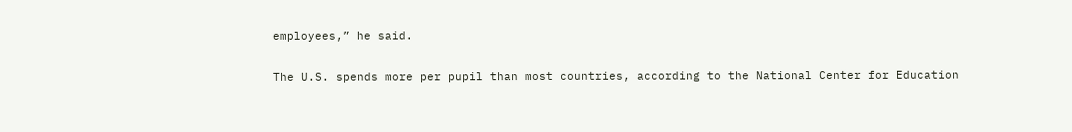employees,” he said.

The U.S. spends more per pupil than most countries, according to the National Center for Education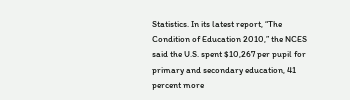Statistics. In its latest report, “The Condition of Education 2010,” the NCES said the U.S. spent $10,267 per pupil for primary and secondary education, 41 percent more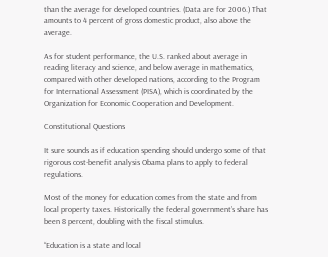than the average for developed countries. (Data are for 2006.) That amounts to 4 percent of gross domestic product, also above the average.

As for student performance, the U.S. ranked about average in reading literacy and science, and below average in mathematics, compared with other developed nations, according to the Program for International Assessment (PISA), which is coordinated by the Organization for Economic Cooperation and Development.

Constitutional Questions

It sure sounds as if education spending should undergo some of that rigorous cost-benefit analysis Obama plans to apply to federal regulations.

Most of the money for education comes from the state and from local property taxes. Historically the federal government’s share has been 8 percent, doubling with the fiscal stimulus.

“Education is a state and local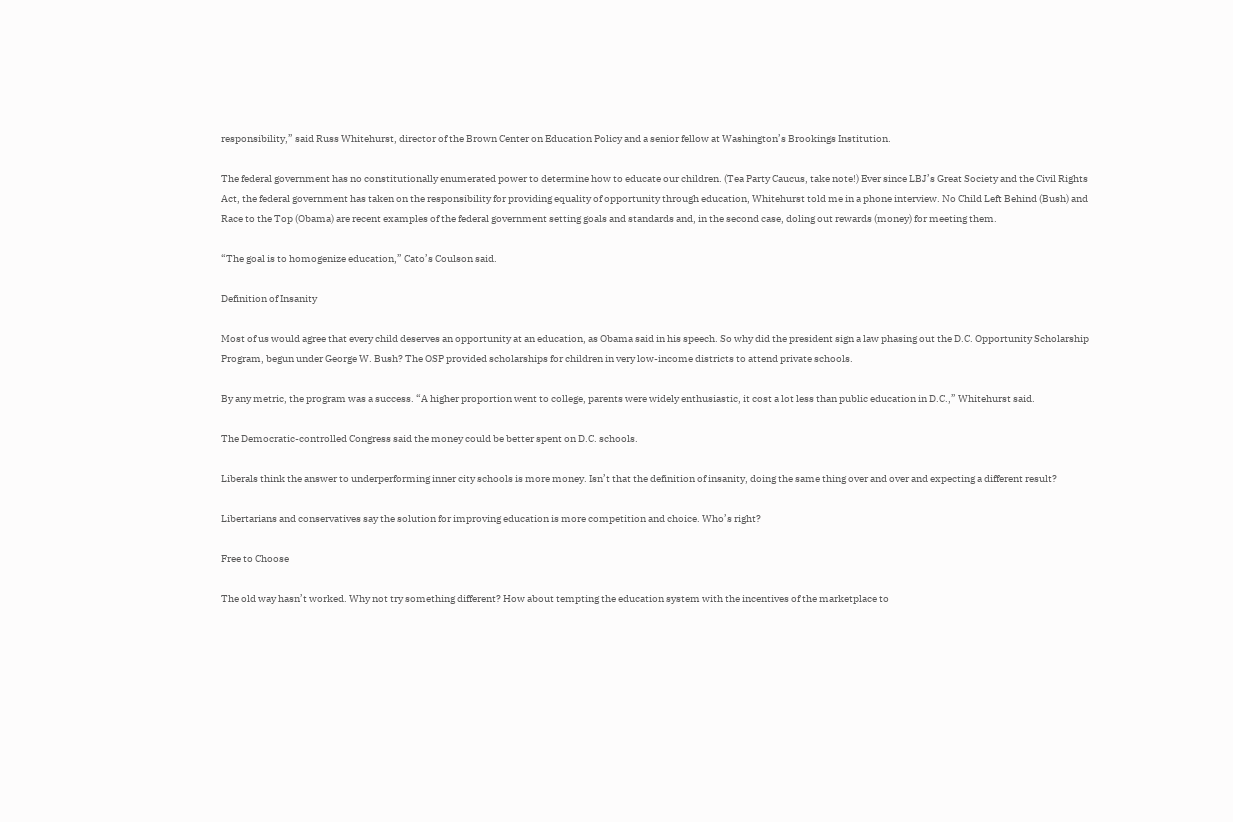responsibility,” said Russ Whitehurst, director of the Brown Center on Education Policy and a senior fellow at Washington’s Brookings Institution.

The federal government has no constitutionally enumerated power to determine how to educate our children. (Tea Party Caucus, take note!) Ever since LBJ’s Great Society and the Civil Rights Act, the federal government has taken on the responsibility for providing equality of opportunity through education, Whitehurst told me in a phone interview. No Child Left Behind (Bush) and Race to the Top (Obama) are recent examples of the federal government setting goals and standards and, in the second case, doling out rewards (money) for meeting them.

“The goal is to homogenize education,” Cato’s Coulson said.

Definition of Insanity

Most of us would agree that every child deserves an opportunity at an education, as Obama said in his speech. So why did the president sign a law phasing out the D.C. Opportunity Scholarship Program, begun under George W. Bush? The OSP provided scholarships for children in very low-income districts to attend private schools.

By any metric, the program was a success. “A higher proportion went to college, parents were widely enthusiastic, it cost a lot less than public education in D.C.,” Whitehurst said.

The Democratic-controlled Congress said the money could be better spent on D.C. schools.

Liberals think the answer to underperforming inner city schools is more money. Isn’t that the definition of insanity, doing the same thing over and over and expecting a different result?

Libertarians and conservatives say the solution for improving education is more competition and choice. Who’s right?

Free to Choose

The old way hasn’t worked. Why not try something different? How about tempting the education system with the incentives of the marketplace to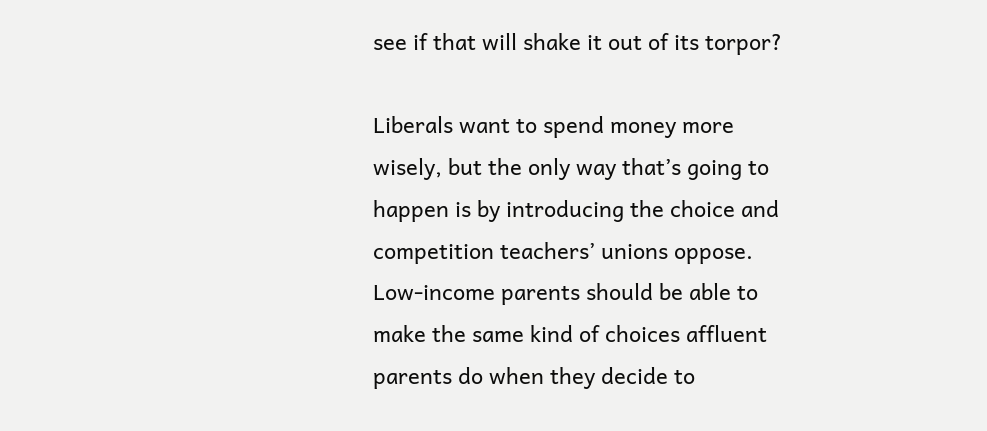see if that will shake it out of its torpor?

Liberals want to spend money more wisely, but the only way that’s going to happen is by introducing the choice and competition teachers’ unions oppose. Low-income parents should be able to make the same kind of choices affluent parents do when they decide to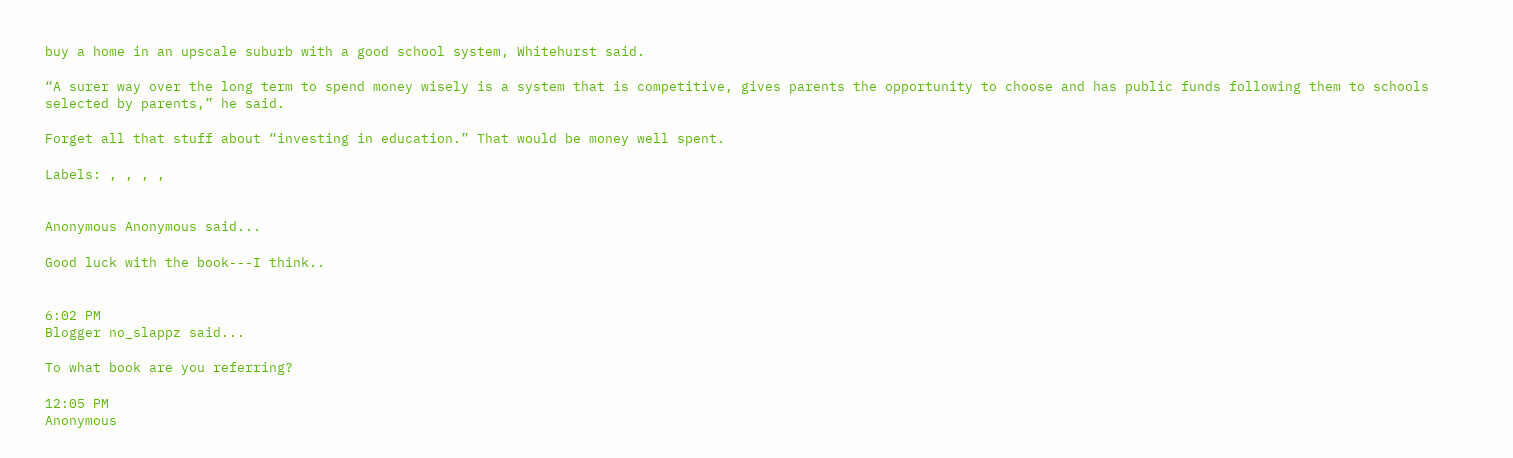buy a home in an upscale suburb with a good school system, Whitehurst said.

“A surer way over the long term to spend money wisely is a system that is competitive, gives parents the opportunity to choose and has public funds following them to schools selected by parents,” he said.

Forget all that stuff about “investing in education.” That would be money well spent.

Labels: , , , ,


Anonymous Anonymous said...

Good luck with the book---I think..


6:02 PM
Blogger no_slappz said...

To what book are you referring?

12:05 PM
Anonymous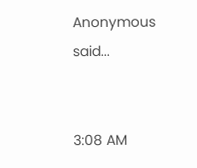Anonymous said...


3:08 AM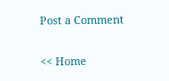Post a Comment

<< Home